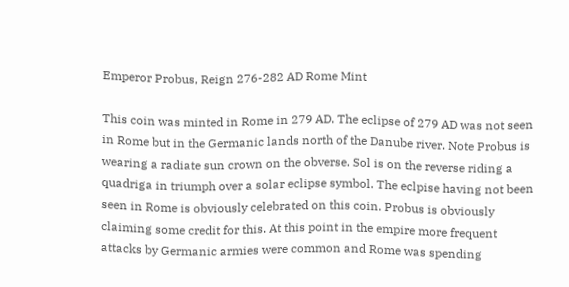Emperor Probus, Reign 276-282 AD Rome Mint

This coin was minted in Rome in 279 AD. The eclipse of 279 AD was not seen in Rome but in the Germanic lands north of the Danube river. Note Probus is wearing a radiate sun crown on the obverse. Sol is on the reverse riding a quadriga in triumph over a solar eclipse symbol. The eclpise having not been seen in Rome is obviously celebrated on this coin. Probus is obviously claiming some credit for this. At this point in the empire more frequent attacks by Germanic armies were common and Rome was spending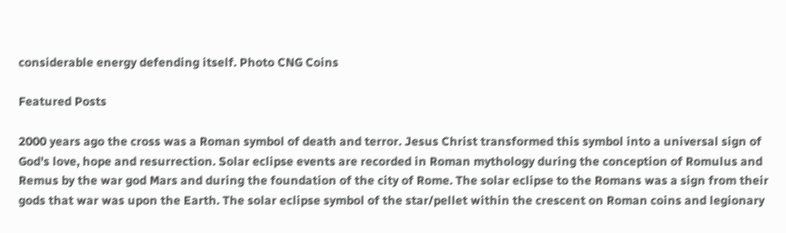considerable energy defending itself. Photo CNG Coins

Featured Posts

2000 years ago the cross was a Roman symbol of death and terror. Jesus Christ transformed this symbol into a universal sign of God's love, hope and resurrection. Solar eclipse events are recorded in Roman mythology during the conception of Romulus and Remus by the war god Mars and during the foundation of the city of Rome. The solar eclipse to the Romans was a sign from their gods that war was upon the Earth. The solar eclipse symbol of the star/pellet within the crescent on Roman coins and legionary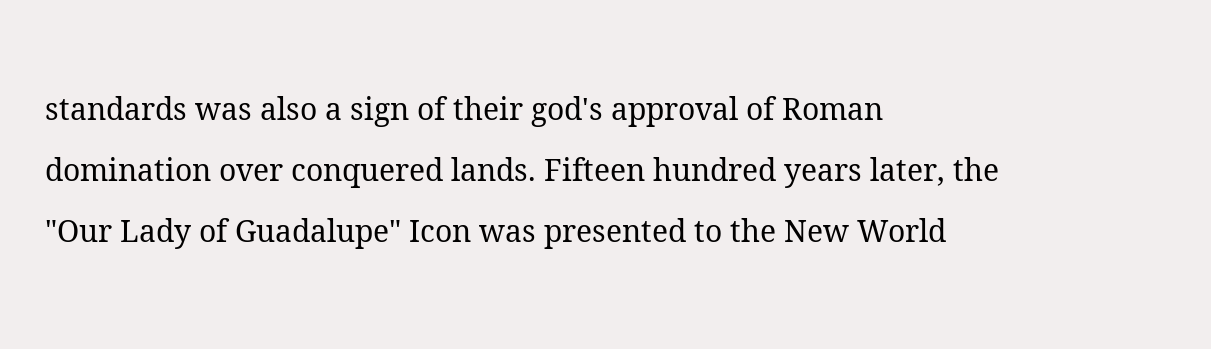standards was also a sign of their god's approval of Roman domination over conquered lands. Fifteen hundred years later, the "Our Lady of Guadalupe" Icon was presented to the New World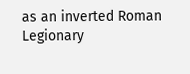as an inverted Roman Legionary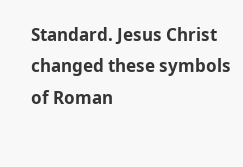Standard. Jesus Christ changed these symbols of Roman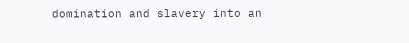domination and slavery into an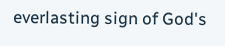everlasting sign of God's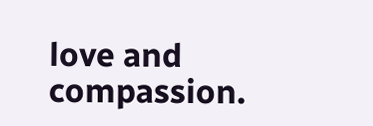love and compassion.